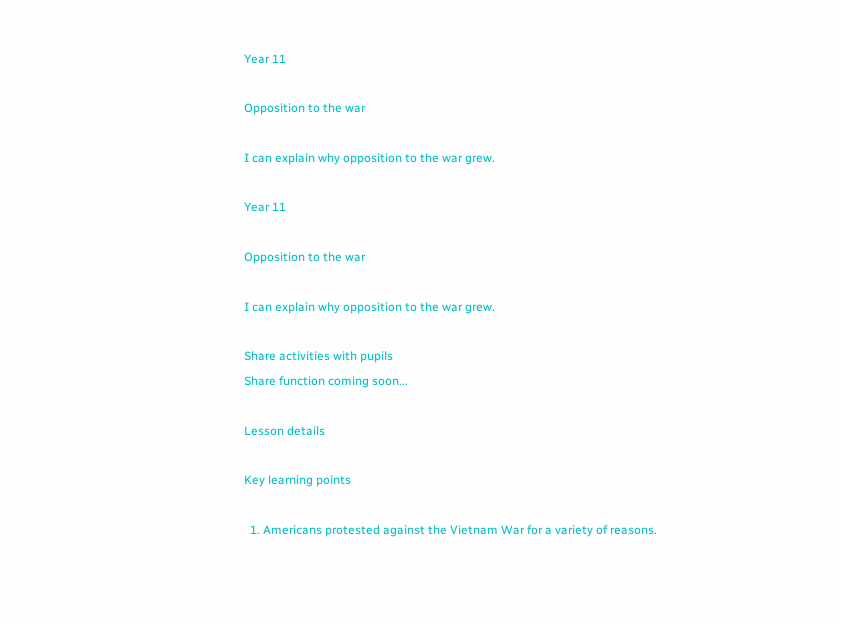Year 11

Opposition to the war

I can explain why opposition to the war grew.

Year 11

Opposition to the war

I can explain why opposition to the war grew.

Share activities with pupils
Share function coming soon...

Lesson details

Key learning points

  1. Americans protested against the Vietnam War for a variety of reasons.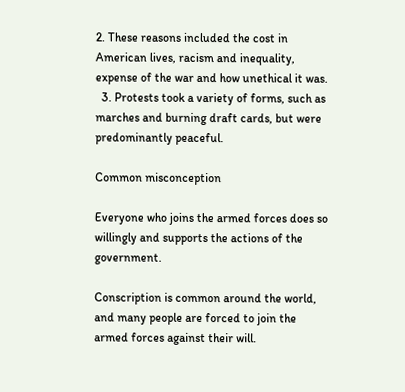2. These reasons included the cost in American lives, racism and inequality, expense of the war and how unethical it was.
  3. Protests took a variety of forms, such as marches and burning draft cards, but were predominantly peaceful.

Common misconception

Everyone who joins the armed forces does so willingly and supports the actions of the government.

Conscription is common around the world, and many people are forced to join the armed forces against their will.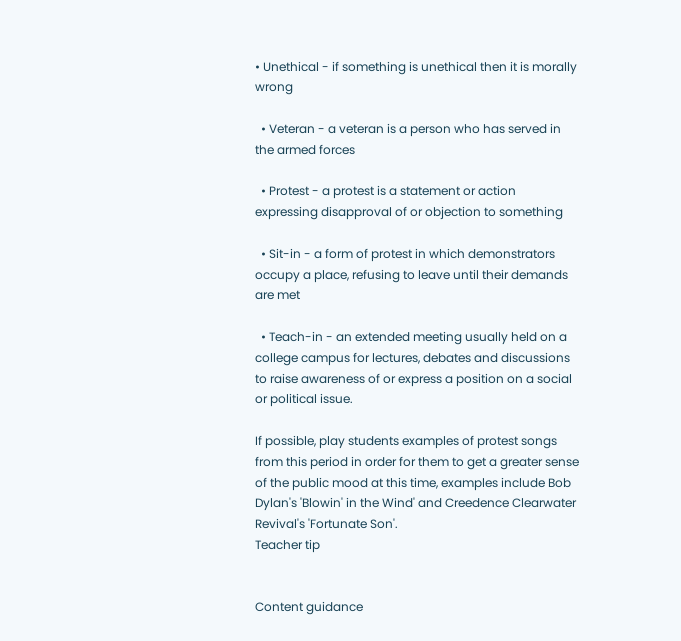• Unethical - if something is unethical then it is morally wrong

  • Veteran - a veteran is a person who has served in the armed forces

  • Protest - a protest is a statement or action expressing disapproval of or objection to something

  • Sit-in - a form of protest in which demonstrators occupy a place, refusing to leave until their demands are met

  • Teach-in - an extended meeting usually held on a college campus for lectures, debates and discussions to raise awareness of or express a position on a social or political issue.

If possible, play students examples of protest songs from this period in order for them to get a greater sense of the public mood at this time, examples include Bob Dylan's 'Blowin' in the Wind' and Creedence Clearwater Revival's 'Fortunate Son'.
Teacher tip


Content guidance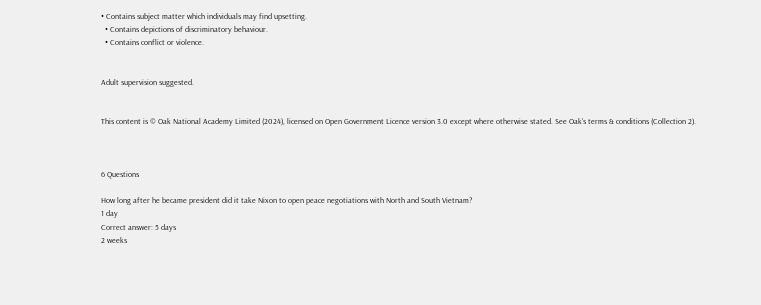• Contains subject matter which individuals may find upsetting.
  • Contains depictions of discriminatory behaviour.
  • Contains conflict or violence.


Adult supervision suggested.


This content is © Oak National Academy Limited (2024), licensed on Open Government Licence version 3.0 except where otherwise stated. See Oak's terms & conditions (Collection 2).



6 Questions

How long after he became president did it take Nixon to open peace negotiations with North and South Vietnam?
1 day
Correct answer: 5 days
2 weeks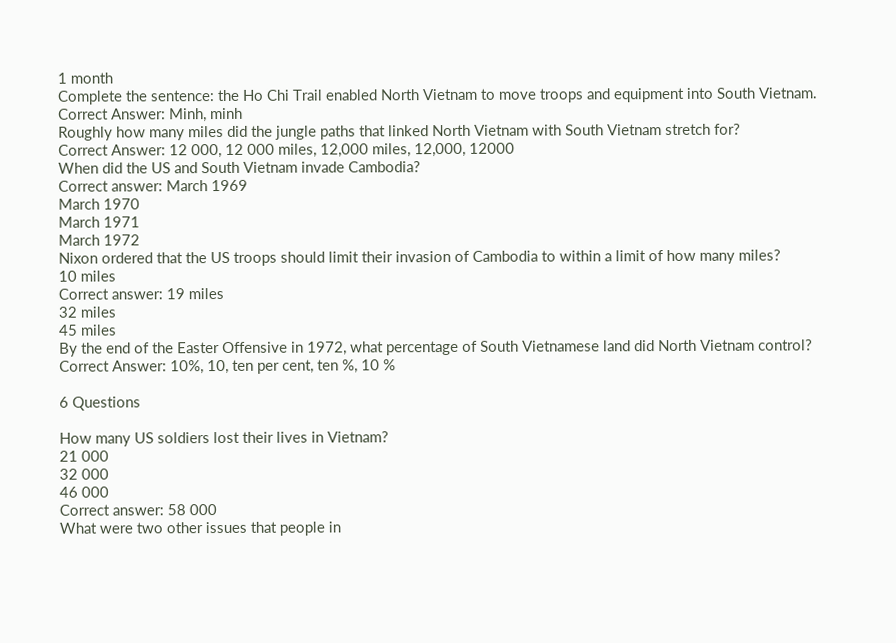1 month
Complete the sentence: the Ho Chi Trail enabled North Vietnam to move troops and equipment into South Vietnam.
Correct Answer: Minh, minh
Roughly how many miles did the jungle paths that linked North Vietnam with South Vietnam stretch for?
Correct Answer: 12 000, 12 000 miles, 12,000 miles, 12,000, 12000
When did the US and South Vietnam invade Cambodia?
Correct answer: March 1969
March 1970
March 1971
March 1972
Nixon ordered that the US troops should limit their invasion of Cambodia to within a limit of how many miles?
10 miles
Correct answer: 19 miles
32 miles
45 miles
By the end of the Easter Offensive in 1972, what percentage of South Vietnamese land did North Vietnam control?
Correct Answer: 10%, 10, ten per cent, ten %, 10 %

6 Questions

How many US soldiers lost their lives in Vietnam?
21 000
32 000
46 000
Correct answer: 58 000
What were two other issues that people in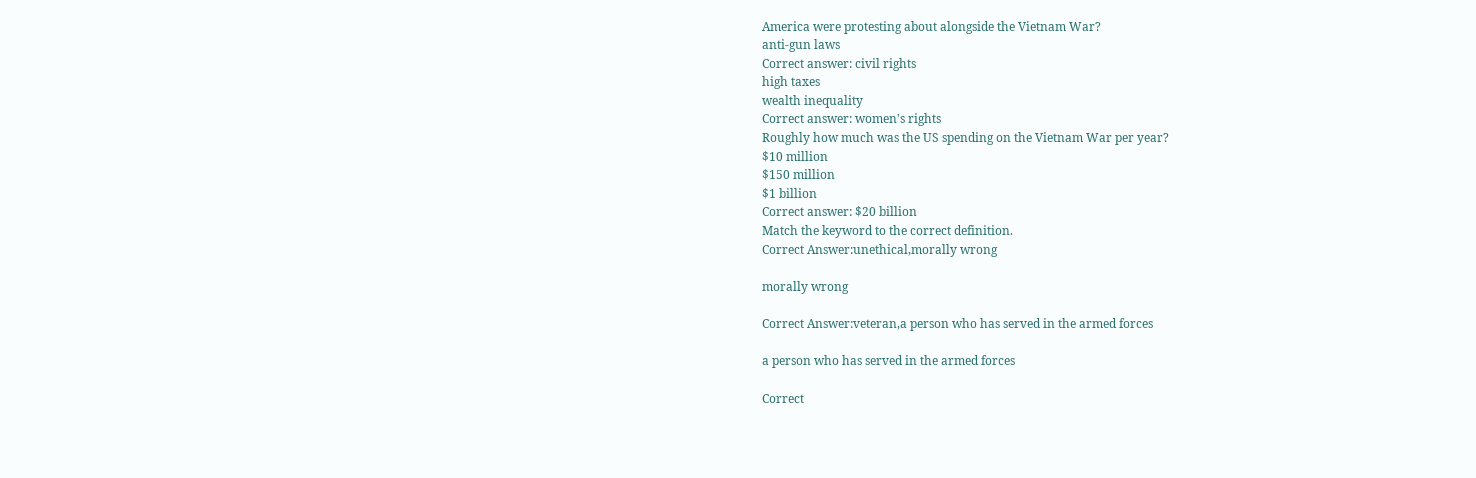America were protesting about alongside the Vietnam War?
anti-gun laws
Correct answer: civil rights
high taxes
wealth inequality
Correct answer: women's rights
Roughly how much was the US spending on the Vietnam War per year?
$10 million
$150 million
$1 billion
Correct answer: $20 billion
Match the keyword to the correct definition.
Correct Answer:unethical,morally wrong

morally wrong

Correct Answer:veteran,a person who has served in the armed forces

a person who has served in the armed forces

Correct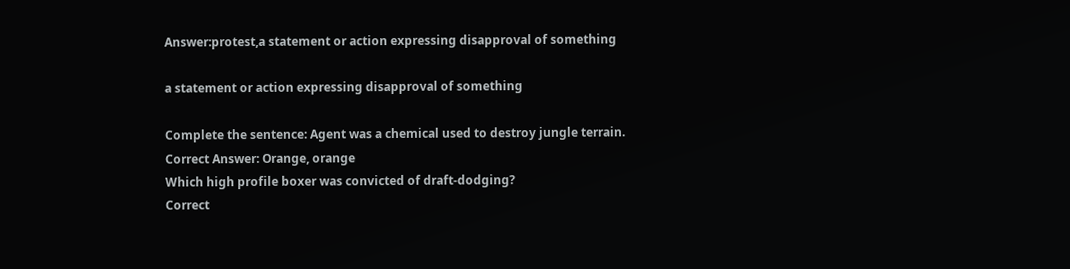Answer:protest,a statement or action expressing disapproval of something

a statement or action expressing disapproval of something

Complete the sentence: Agent was a chemical used to destroy jungle terrain.
Correct Answer: Orange, orange
Which high profile boxer was convicted of draft-dodging?
Correct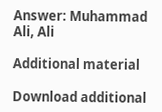Answer: Muhammad Ali, Ali

Additional material

Download additional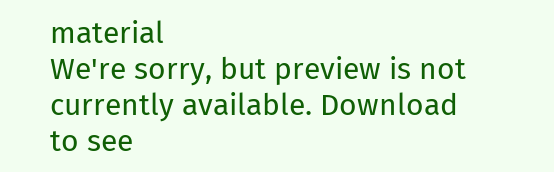material
We're sorry, but preview is not currently available. Download to see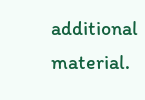additional material.